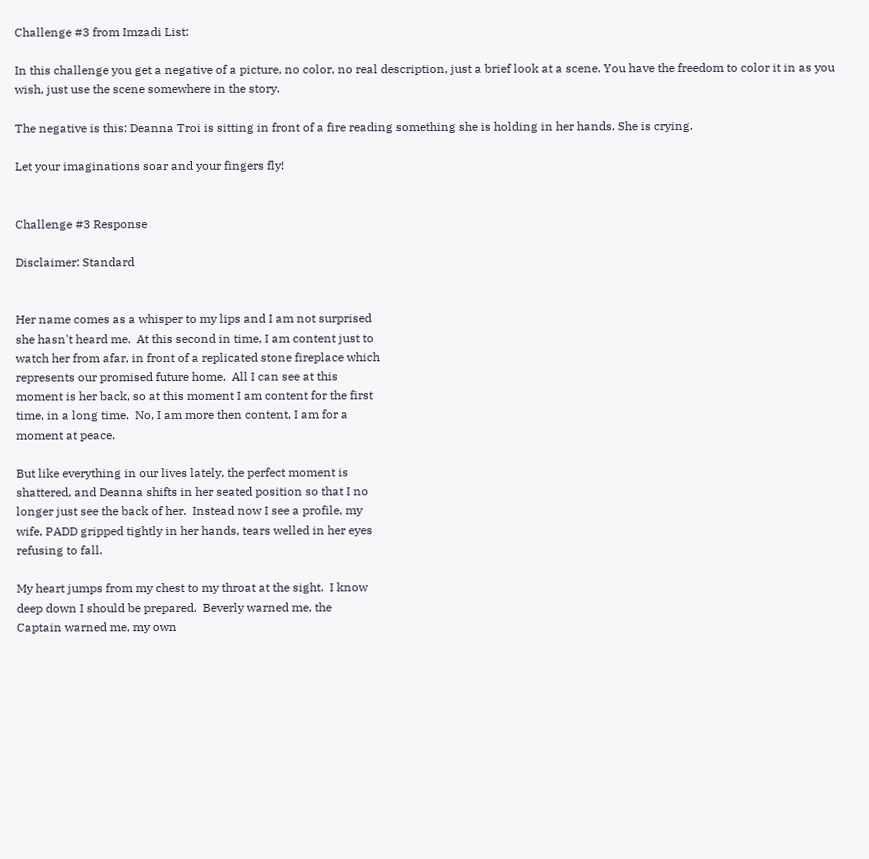Challenge #3 from Imzadi List:

In this challenge you get a negative of a picture, no color, no real description, just a brief look at a scene. You have the freedom to color it in as you
wish, just use the scene somewhere in the story.

The negative is this: Deanna Troi is sitting in front of a fire reading something she is holding in her hands. She is crying.

Let your imaginations soar and your fingers fly!


Challenge #3 Response

Disclaimer: Standard


Her name comes as a whisper to my lips and I am not surprised
she hasn't heard me.  At this second in time, I am content just to
watch her from afar, in front of a replicated stone fireplace which
represents our promised future home.  All I can see at this
moment is her back, so at this moment I am content for the first
time, in a long time.  No, I am more then content, I am for a
moment at peace.

But like everything in our lives lately, the perfect moment is
shattered, and Deanna shifts in her seated position so that I no
longer just see the back of her.  Instead now I see a profile, my
wife, PADD gripped tightly in her hands, tears welled in her eyes
refusing to fall.

My heart jumps from my chest to my throat at the sight.  I know
deep down I should be prepared.  Beverly warned me, the
Captain warned me, my own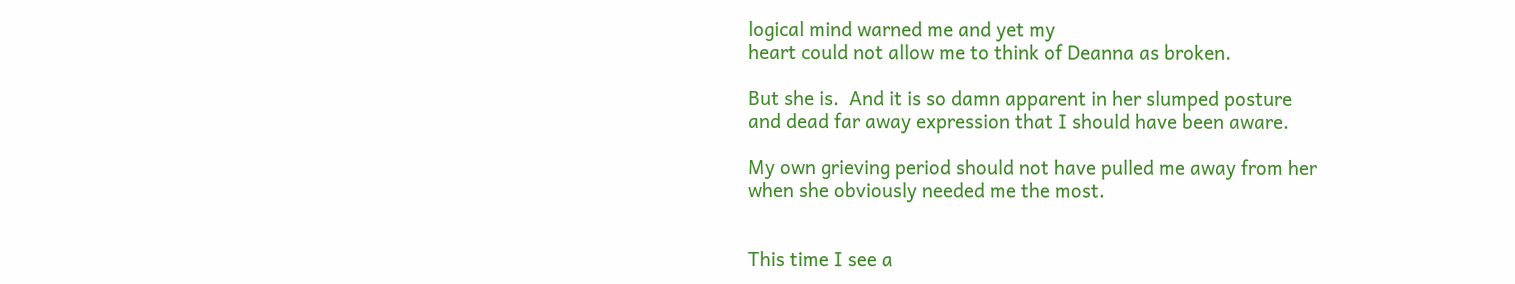logical mind warned me and yet my
heart could not allow me to think of Deanna as broken.

But she is.  And it is so damn apparent in her slumped posture
and dead far away expression that I should have been aware.

My own grieving period should not have pulled me away from her
when she obviously needed me the most.


This time I see a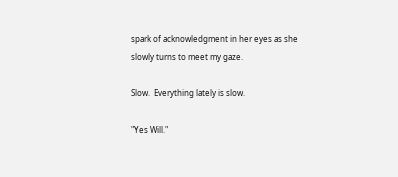spark of acknowledgment in her eyes as she
slowly turns to meet my gaze.

Slow.  Everything lately is slow.

"Yes Will."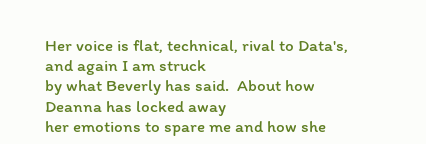Her voice is flat, technical, rival to Data's, and again I am struck
by what Beverly has said.  About how Deanna has locked away
her emotions to spare me and how she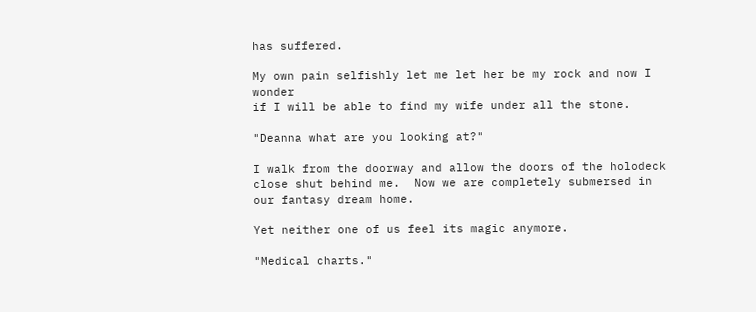has suffered.

My own pain selfishly let me let her be my rock and now I wonder
if I will be able to find my wife under all the stone.

"Deanna what are you looking at?"

I walk from the doorway and allow the doors of the holodeck
close shut behind me.  Now we are completely submersed in
our fantasy dream home.

Yet neither one of us feel its magic anymore.

"Medical charts."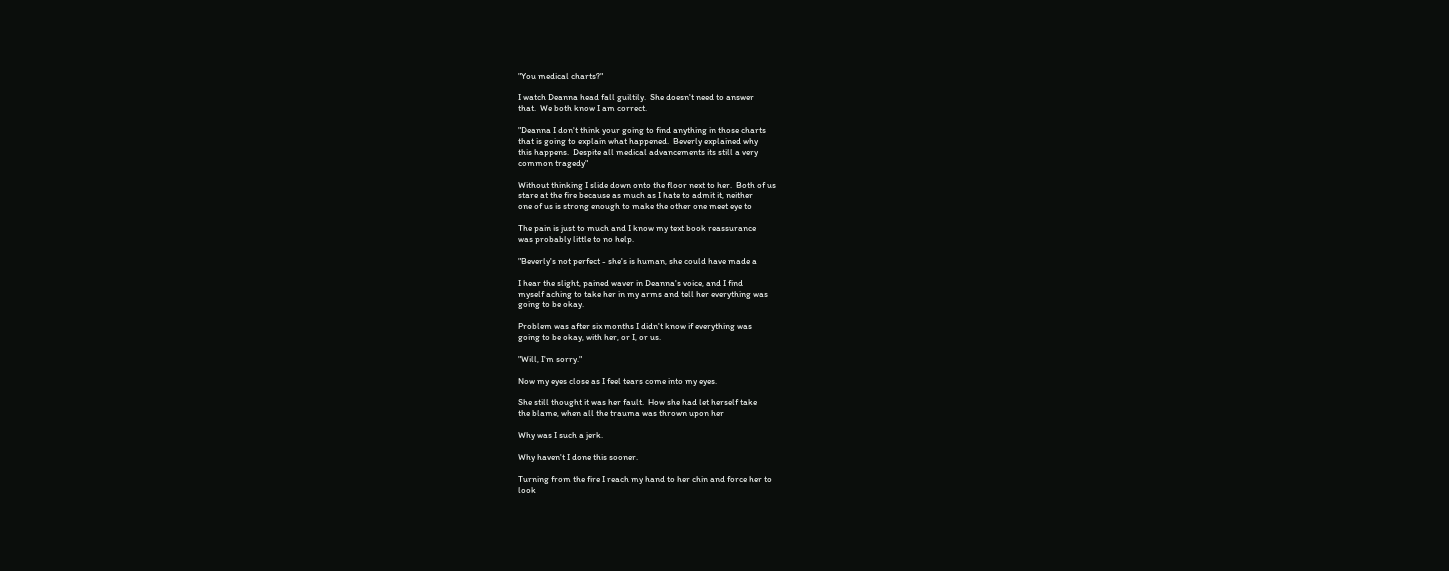"You medical charts?"

I watch Deanna head fall guiltily.  She doesn't need to answer
that.  We both know I am correct.

"Deanna I don't think your going to find anything in those charts
that is going to explain what happened.  Beverly explained why
this happens.  Despite all medical advancements its still a very
common tragedy"

Without thinking I slide down onto the floor next to her.  Both of us
stare at the fire because as much as I hate to admit it, neither
one of us is strong enough to make the other one meet eye to

The pain is just to much and I know my text book reassurance
was probably little to no help.

"Beverly's not perfect - she's is human, she could have made a

I hear the slight, pained waver in Deanna's voice, and I find
myself aching to take her in my arms and tell her everything was
going to be okay.

Problem was after six months I didn't know if everything was
going to be okay, with her, or I, or us.

"Will, I'm sorry."

Now my eyes close as I feel tears come into my eyes.

She still thought it was her fault.  How she had let herself take
the blame, when all the trauma was thrown upon her

Why was I such a jerk.

Why haven't I done this sooner.

Turning from the fire I reach my hand to her chin and force her to
look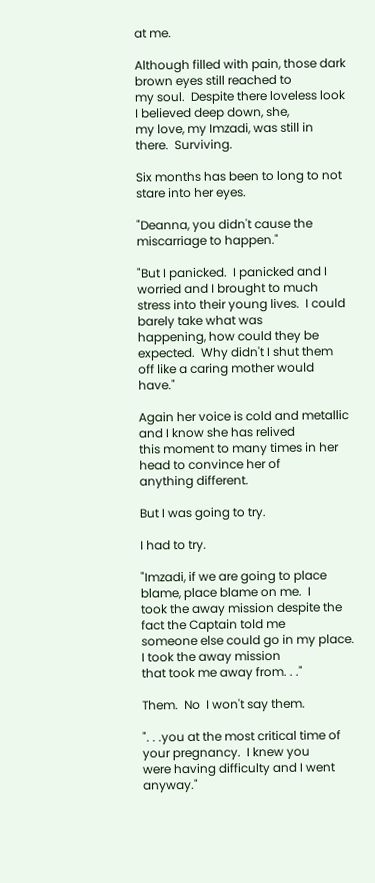at me.

Although filled with pain, those dark brown eyes still reached to
my soul.  Despite there loveless look I believed deep down, she,
my love, my Imzadi, was still in there.  Surviving.

Six months has been to long to not stare into her eyes.

"Deanna, you didn't cause the miscarriage to happen."

"But I panicked.  I panicked and I worried and I brought to much
stress into their young lives.  I could barely take what was
happening, how could they be expected.  Why didn't I shut them
off like a caring mother would have."

Again her voice is cold and metallic and I know she has relived
this moment to many times in her head to convince her of
anything different.

But I was going to try.

I had to try.

"Imzadi, if we are going to place blame, place blame on me.  I
took the away mission despite the fact the Captain told me
someone else could go in my place.  I took the away mission
that took me away from. . ."

Them.  No  I won't say them.

". . .you at the most critical time of your pregnancy.  I knew you
were having difficulty and I went anyway."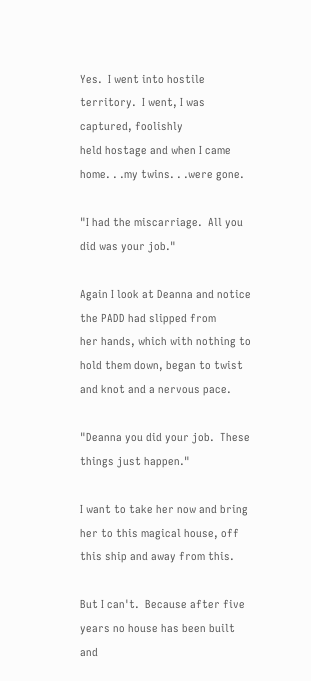Yes.  I went into hostile territory.  I went, I was captured, foolishly
held hostage and when I came home. . .my twins. . .were gone.

"I had the miscarriage.  All you did was your job."

Again I look at Deanna and notice the PADD had slipped from
her hands, which with nothing to hold them down, began to twist
and knot and a nervous pace.

"Deanna you did your job.  These things just happen."

I want to take her now and bring her to this magical house, off
this ship and away from this.

But I can't.  Because after five years no house has been built and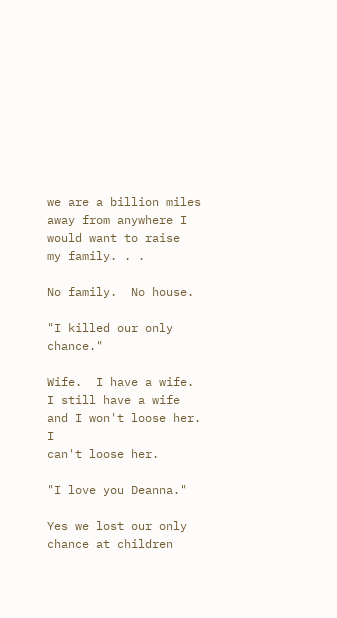we are a billion miles away from anywhere I would want to raise
my family. . .

No family.  No house.

"I killed our only chance."

Wife.  I have a wife.  I still have a wife and I won't loose her.  I
can't loose her.

"I love you Deanna."

Yes we lost our only chance at children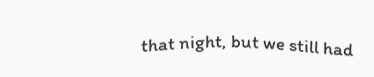that night, but we still had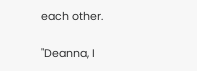each other.

"Deanna, I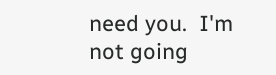need you.  I'm not going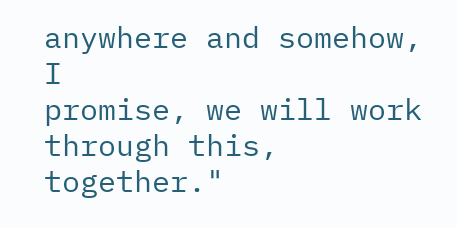anywhere and somehow, I
promise, we will work through this, together."